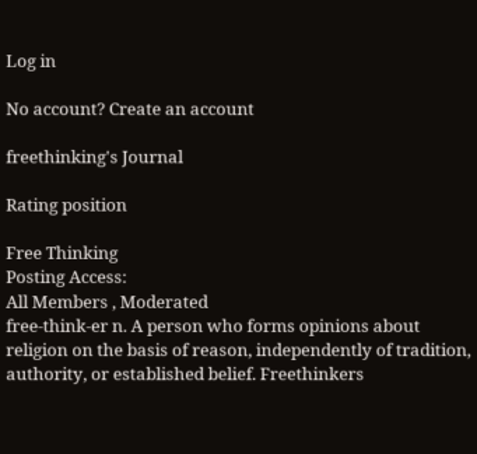Log in

No account? Create an account

freethinking's Journal

Rating position

Free Thinking
Posting Access:
All Members , Moderated
free-think-er n. A person who forms opinions about religion on the basis of reason, independently of tradition, authority, or established belief. Freethinkers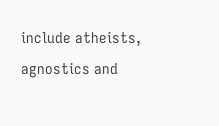include atheists, agnostics and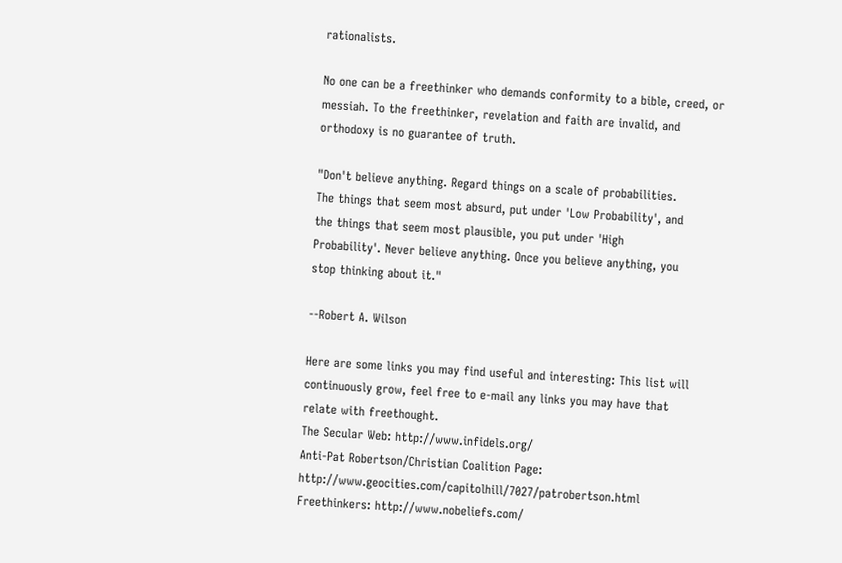rationalists.

No one can be a freethinker who demands conformity to a bible, creed, or messiah. To the freethinker, revelation and faith are invalid, and orthodoxy is no guarantee of truth.

"Don't believe anything. Regard things on a scale of probabilities.
The things that seem most absurd, put under 'Low Probability', and
the things that seem most plausible, you put under 'High
Probability'. Never believe anything. Once you believe anything, you
stop thinking about it."

--Robert A. Wilson

Here are some links you may find useful and interesting: This list will continuously grow, feel free to e-mail any links you may have that relate with freethought.
The Secular Web: http://www.infidels.org/
Anti-Pat Robertson/Christian Coalition Page: http://www.geocities.com/capitolhill/7027/patrobertson.html
Freethinkers: http://www.nobeliefs.com/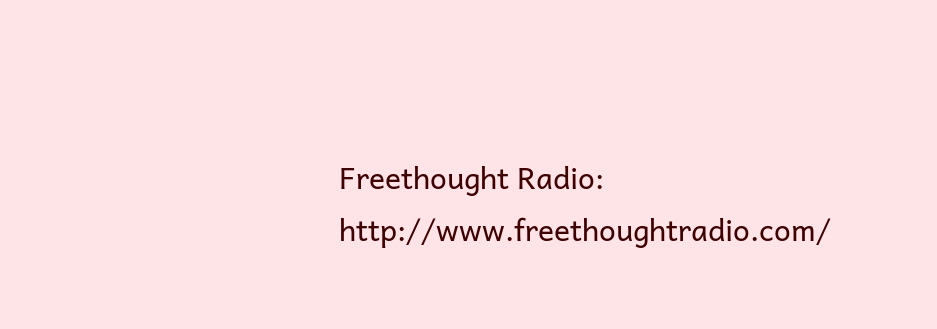Freethought Radio: http://www.freethoughtradio.com/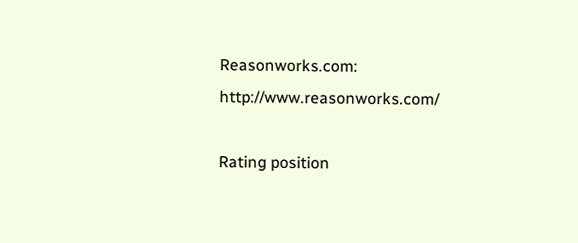Reasonworks.com: http://www.reasonworks.com/

Rating position